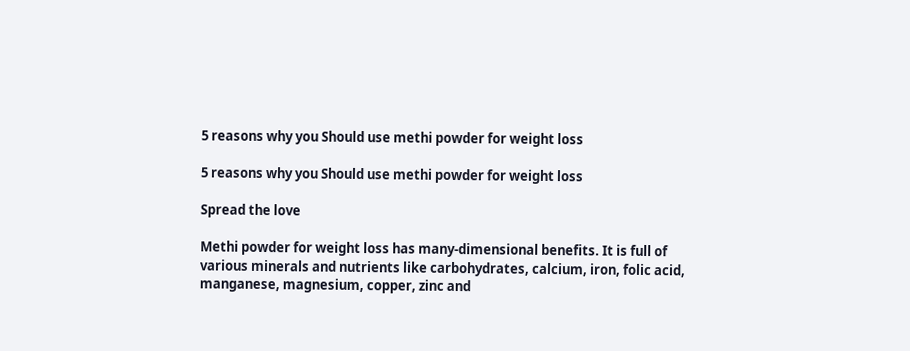5 reasons why you Should use methi powder for weight loss

5 reasons why you Should use methi powder for weight loss

Spread the love

Methi powder for weight loss has many-dimensional benefits. It is full of various minerals and nutrients like carbohydrates, calcium, iron, folic acid, manganese, magnesium, copper, zinc and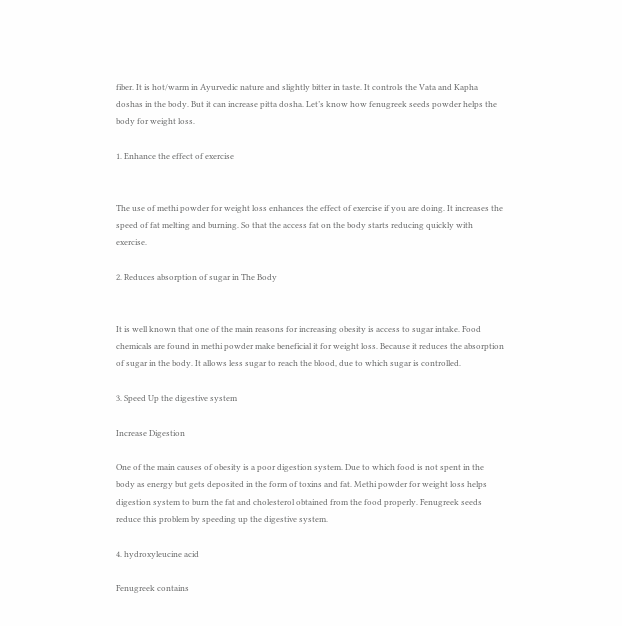fiber. It is hot/warm in Ayurvedic nature and slightly bitter in taste. It controls the Vata and Kapha doshas in the body. But it can increase pitta dosha. Let’s know how fenugreek seeds powder helps the body for weight loss.

1. Enhance the effect of exercise


The use of methi powder for weight loss enhances the effect of exercise if you are doing. It increases the speed of fat melting and burning. So that the access fat on the body starts reducing quickly with exercise.

2. Reduces absorption of sugar in The Body


It is well known that one of the main reasons for increasing obesity is access to sugar intake. Food chemicals are found in methi powder make beneficial it for weight loss. Because it reduces the absorption of sugar in the body. It allows less sugar to reach the blood, due to which sugar is controlled.

3. Speed Up the digestive system

Increase Digestion

One of the main causes of obesity is a poor digestion system. Due to which food is not spent in the body as energy but gets deposited in the form of toxins and fat. Methi powder for weight loss helps digestion system to burn the fat and cholesterol obtained from the food properly. Fenugreek seeds reduce this problem by speeding up the digestive system.

4. hydroxyleucine acid

Fenugreek contains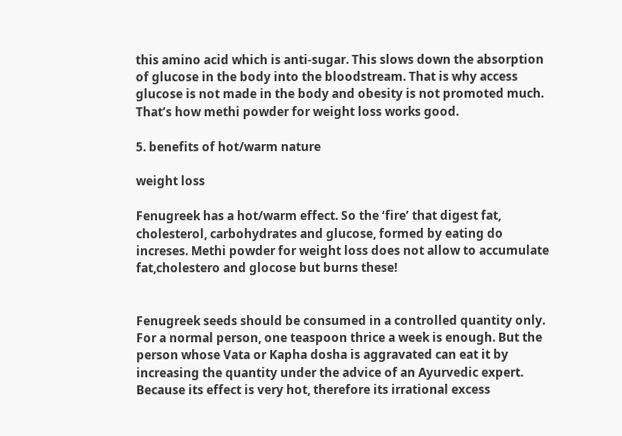this amino acid which is anti-sugar. This slows down the absorption of glucose in the body into the bloodstream. That is why access glucose is not made in the body and obesity is not promoted much. That’s how methi powder for weight loss works good.

5. benefits of hot/warm nature

weight loss

Fenugreek has a hot/warm effect. So the ‘fire’ that digest fat, cholesterol, carbohydrates and glucose, formed by eating do increses. Methi powder for weight loss does not allow to accumulate fat,cholestero and glocose but burns these!


Fenugreek seeds should be consumed in a controlled quantity only. For a normal person, one teaspoon thrice a week is enough. But the person whose Vata or Kapha dosha is aggravated can eat it by increasing the quantity under the advice of an Ayurvedic expert. Because its effect is very hot, therefore its irrational excess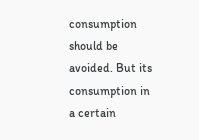consumption should be avoided. But its consumption in a certain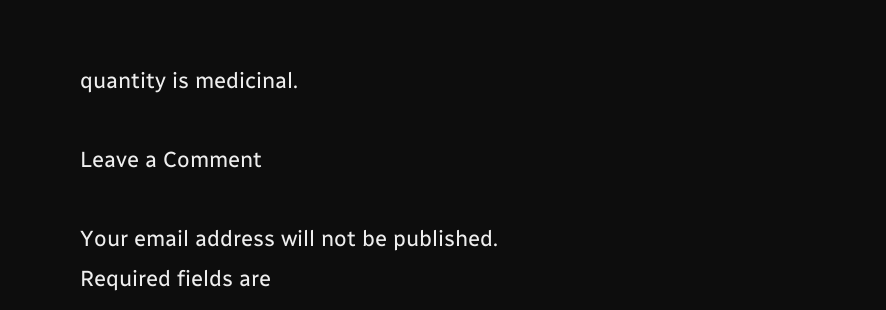quantity is medicinal.

Leave a Comment

Your email address will not be published. Required fields are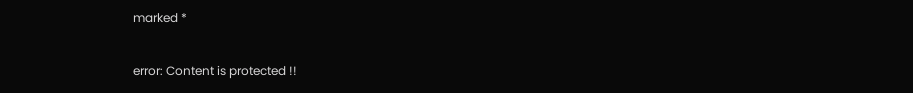marked *

error: Content is protected !!